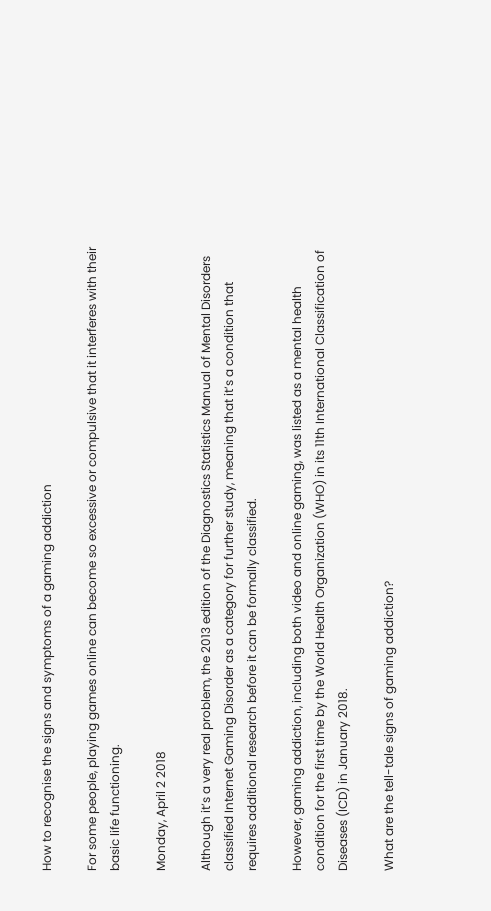How to recognise the signs and symptoms of a gaming addiction

For some people, playing games online can become so excessive or compulsive that it interferes with their basic life functioning.

Monday, April 2 2018

Although it’s a very real problem, the 2013 edition of the Diagnostics Statistics Manual of Mental Disorders classified Internet Gaming Disorder as a category for further study, meaning that it’s a condition that requires additional research before it can be formally classified.

However, gaming addiction, including both video and online gaming, was listed as a mental health condition for the first time by the World Health Organization (WHO) in its 11th International Classification of Diseases (ICD) in January 2018.

What are the tell-tale signs of gaming addiction?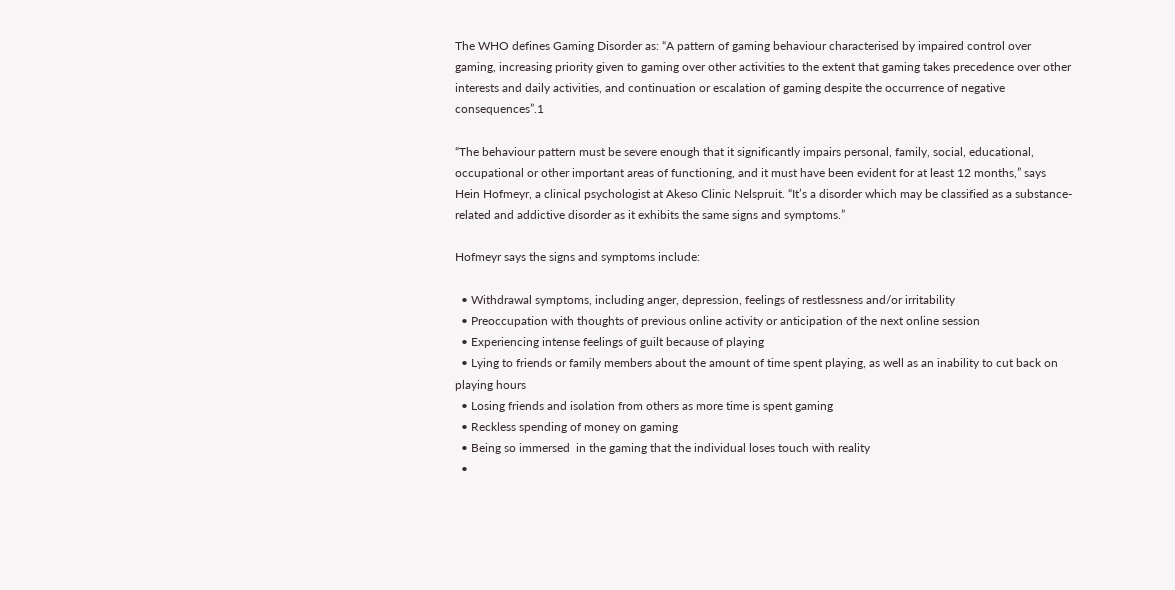The WHO defines Gaming Disorder as: “A pattern of gaming behaviour characterised by impaired control over gaming, increasing priority given to gaming over other activities to the extent that gaming takes precedence over other interests and daily activities, and continuation or escalation of gaming despite the occurrence of negative consequences”.1

“The behaviour pattern must be severe enough that it significantly impairs personal, family, social, educational, occupational or other important areas of functioning, and it must have been evident for at least 12 months,” says Hein Hofmeyr, a clinical psychologist at Akeso Clinic Nelspruit. “It’s a disorder which may be classified as a substance-related and addictive disorder as it exhibits the same signs and symptoms.”

Hofmeyr says the signs and symptoms include:

  • Withdrawal symptoms, including anger, depression, feelings of restlessness and/or irritability
  • Preoccupation with thoughts of previous online activity or anticipation of the next online session
  • Experiencing intense feelings of guilt because of playing
  • Lying to friends or family members about the amount of time spent playing, as well as an inability to cut back on playing hours
  • Losing friends and isolation from others as more time is spent gaming
  • Reckless spending of money on gaming
  • Being so immersed  in the gaming that the individual loses touch with reality
  •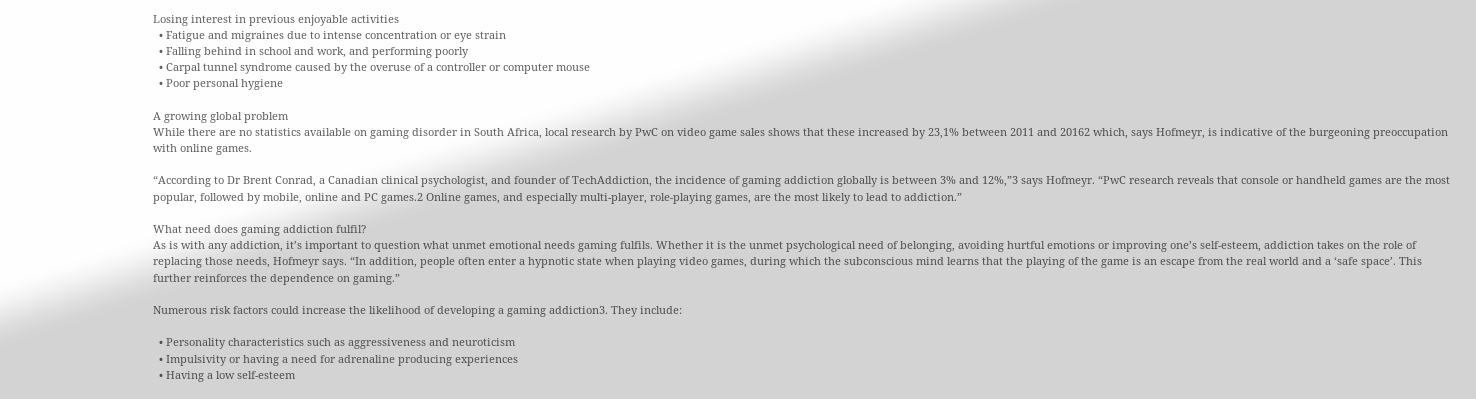Losing interest in previous enjoyable activities
  • Fatigue and migraines due to intense concentration or eye strain
  • Falling behind in school and work, and performing poorly
  • Carpal tunnel syndrome caused by the overuse of a controller or computer mouse
  • Poor personal hygiene

A growing global problem
While there are no statistics available on gaming disorder in South Africa, local research by PwC on video game sales shows that these increased by 23,1% between 2011 and 20162 which, says Hofmeyr, is indicative of the burgeoning preoccupation with online games.

“According to Dr Brent Conrad, a Canadian clinical psychologist, and founder of TechAddiction, the incidence of gaming addiction globally is between 3% and 12%,”3 says Hofmeyr. “PwC research reveals that console or handheld games are the most popular, followed by mobile, online and PC games.2 Online games, and especially multi-player, role-playing games, are the most likely to lead to addiction.”

What need does gaming addiction fulfil?
As is with any addiction, it’s important to question what unmet emotional needs gaming fulfils. Whether it is the unmet psychological need of belonging, avoiding hurtful emotions or improving one’s self-esteem, addiction takes on the role of replacing those needs, Hofmeyr says. “In addition, people often enter a hypnotic state when playing video games, during which the subconscious mind learns that the playing of the game is an escape from the real world and a ‘safe space’. This further reinforces the dependence on gaming.”

Numerous risk factors could increase the likelihood of developing a gaming addiction3. They include:

  • Personality characteristics such as aggressiveness and neuroticism
  • Impulsivity or having a need for adrenaline producing experiences
  • Having a low self-esteem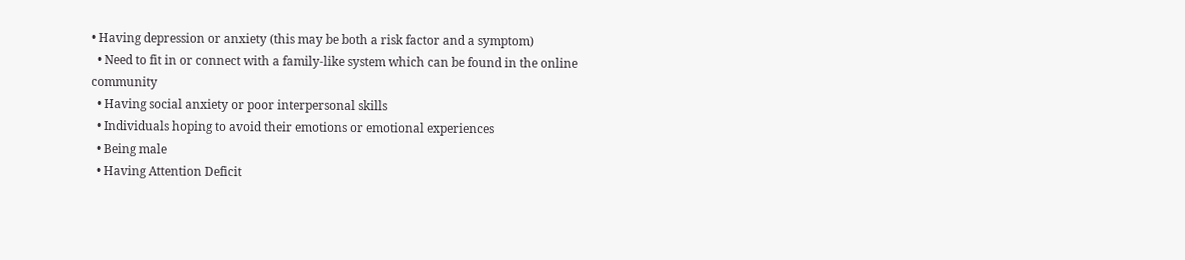• Having depression or anxiety (this may be both a risk factor and a symptom)
  • Need to fit in or connect with a family-like system which can be found in the online community
  • Having social anxiety or poor interpersonal skills
  • Individuals hoping to avoid their emotions or emotional experiences
  • Being male
  • Having Attention Deficit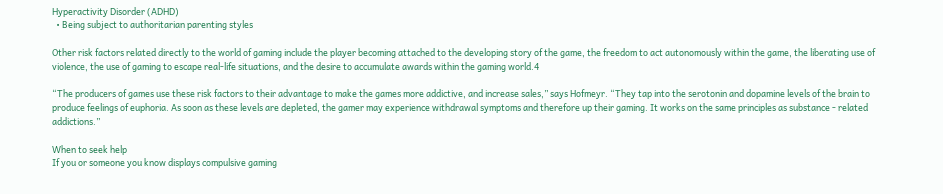Hyperactivity Disorder (ADHD)
  • Being subject to authoritarian parenting styles

Other risk factors related directly to the world of gaming include the player becoming attached to the developing story of the game, the freedom to act autonomously within the game, the liberating use of violence, the use of gaming to escape real-life situations, and the desire to accumulate awards within the gaming world.4

“The producers of games use these risk factors to their advantage to make the games more addictive, and increase sales,” says Hofmeyr. “They tap into the serotonin and dopamine levels of the brain to produce feelings of euphoria. As soon as these levels are depleted, the gamer may experience withdrawal symptoms and therefore up their gaming. It works on the same principles as substance - related addictions.”

When to seek help
If you or someone you know displays compulsive gaming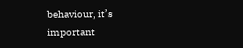behaviour, it’s important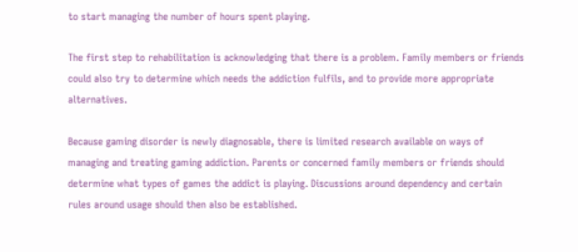to start managing the number of hours spent playing.

The first step to rehabilitation is acknowledging that there is a problem. Family members or friends could also try to determine which needs the addiction fulfils, and to provide more appropriate alternatives.

Because gaming disorder is newly diagnosable, there is limited research available on ways of managing and treating gaming addiction. Parents or concerned family members or friends should determine what types of games the addict is playing. Discussions around dependency and certain rules around usage should then also be established.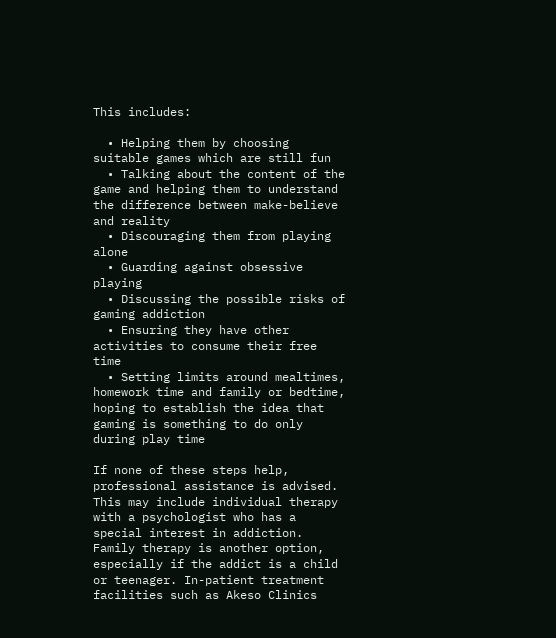This includes:

  • Helping them by choosing suitable games which are still fun
  • Talking about the content of the game and helping them to understand the difference between make-believe and reality
  • Discouraging them from playing alone
  • Guarding against obsessive playing
  • Discussing the possible risks of gaming addiction
  • Ensuring they have other activities to consume their free time
  • Setting limits around mealtimes, homework time and family or bedtime, hoping to establish the idea that gaming is something to do only during play time

If none of these steps help, professional assistance is advised. This may include individual therapy with a psychologist who has a special interest in addiction. Family therapy is another option, especially if the addict is a child or teenager. In-patient treatment facilities such as Akeso Clinics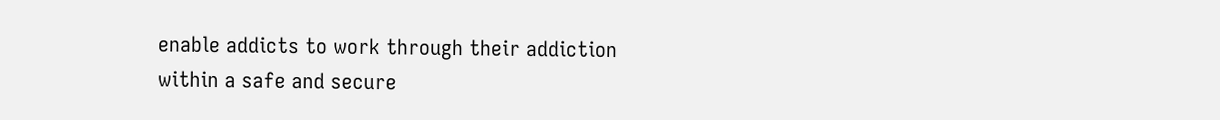enable addicts to work through their addiction within a safe and secure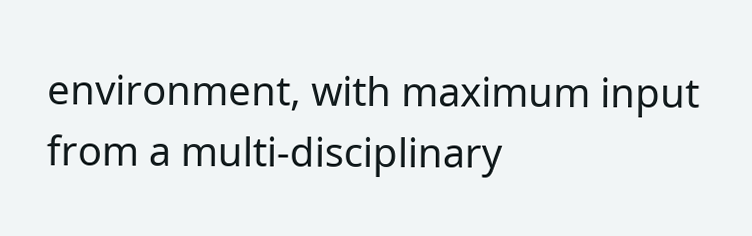environment, with maximum input from a multi-disciplinary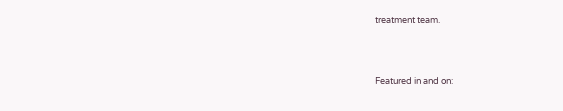treatment team.



Featured in and on: